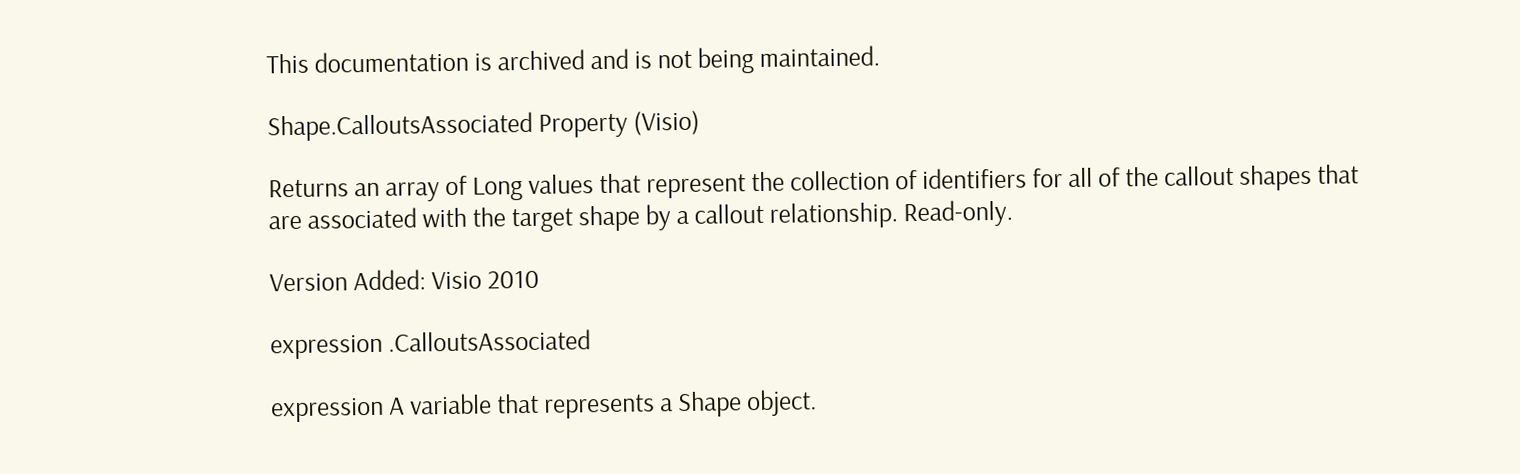This documentation is archived and is not being maintained.

Shape.CalloutsAssociated Property (Visio)

Returns an array of Long values that represent the collection of identifiers for all of the callout shapes that are associated with the target shape by a callout relationship. Read-only.

Version Added: Visio 2010

expression .CalloutsAssociated

expression A variable that represents a Shape object.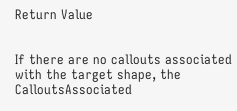Return Value


If there are no callouts associated with the target shape, the CalloutsAssociated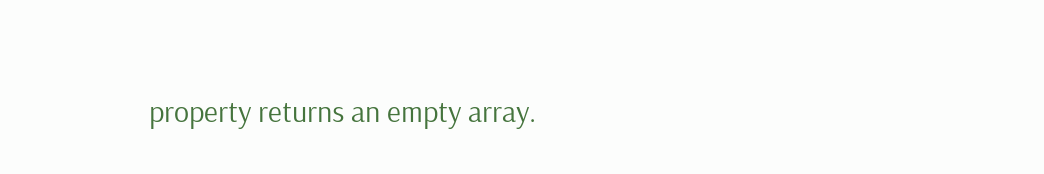property returns an empty array.